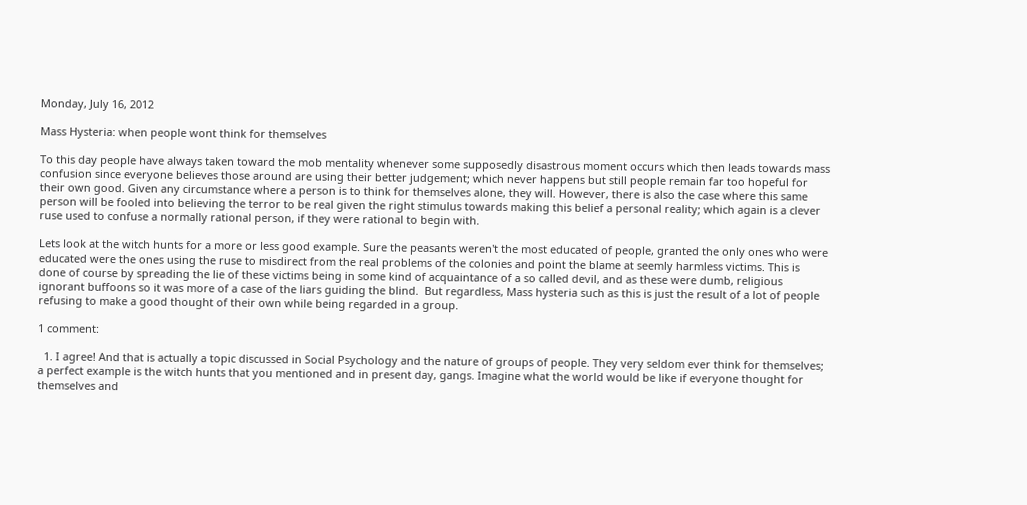Monday, July 16, 2012

Mass Hysteria: when people wont think for themselves

To this day people have always taken toward the mob mentality whenever some supposedly disastrous moment occurs which then leads towards mass confusion since everyone believes those around are using their better judgement; which never happens but still people remain far too hopeful for their own good. Given any circumstance where a person is to think for themselves alone, they will. However, there is also the case where this same person will be fooled into believing the terror to be real given the right stimulus towards making this belief a personal reality; which again is a clever ruse used to confuse a normally rational person, if they were rational to begin with.

Lets look at the witch hunts for a more or less good example. Sure the peasants weren't the most educated of people, granted the only ones who were educated were the ones using the ruse to misdirect from the real problems of the colonies and point the blame at seemly harmless victims. This is done of course by spreading the lie of these victims being in some kind of acquaintance of a so called devil, and as these were dumb, religious ignorant buffoons so it was more of a case of the liars guiding the blind.  But regardless, Mass hysteria such as this is just the result of a lot of people refusing to make a good thought of their own while being regarded in a group.

1 comment:

  1. I agree! And that is actually a topic discussed in Social Psychology and the nature of groups of people. They very seldom ever think for themselves; a perfect example is the witch hunts that you mentioned and in present day, gangs. Imagine what the world would be like if everyone thought for themselves and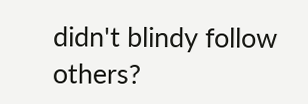didn't blindy follow others?